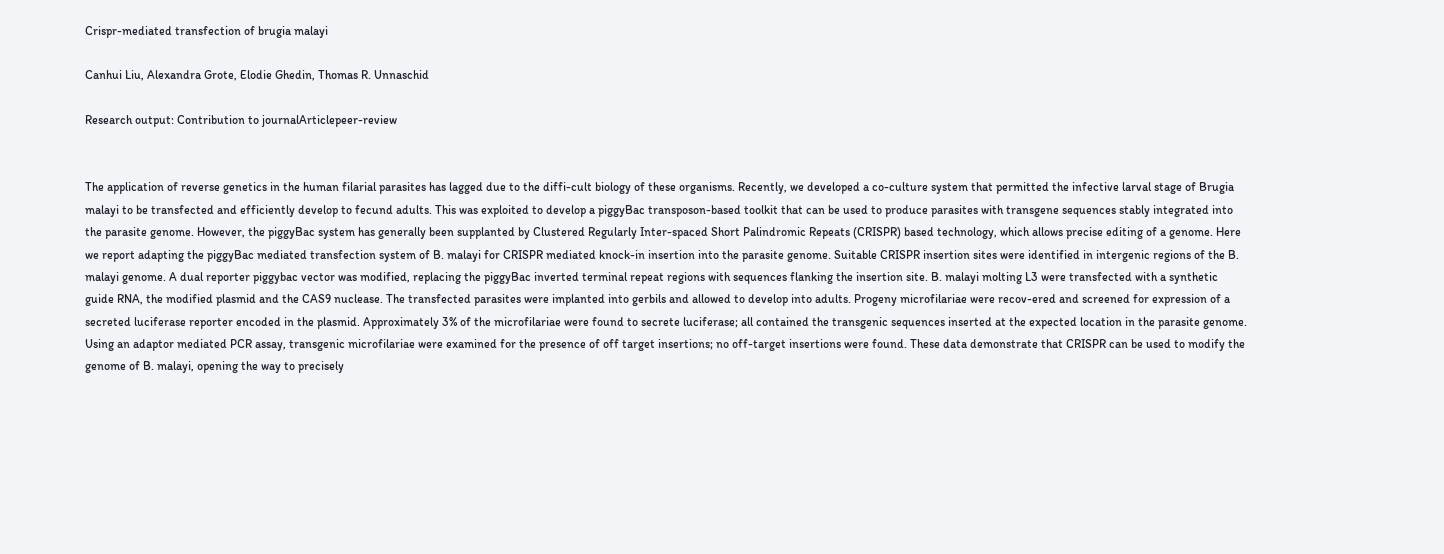Crispr-mediated transfection of brugia malayi

Canhui Liu, Alexandra Grote, Elodie Ghedin, Thomas R. Unnaschid

Research output: Contribution to journalArticlepeer-review


The application of reverse genetics in the human filarial parasites has lagged due to the diffi-cult biology of these organisms. Recently, we developed a co-culture system that permitted the infective larval stage of Brugia malayi to be transfected and efficiently develop to fecund adults. This was exploited to develop a piggyBac transposon-based toolkit that can be used to produce parasites with transgene sequences stably integrated into the parasite genome. However, the piggyBac system has generally been supplanted by Clustered Regularly Inter-spaced Short Palindromic Repeats (CRISPR) based technology, which allows precise editing of a genome. Here we report adapting the piggyBac mediated transfection system of B. malayi for CRISPR mediated knock-in insertion into the parasite genome. Suitable CRISPR insertion sites were identified in intergenic regions of the B. malayi genome. A dual reporter piggybac vector was modified, replacing the piggyBac inverted terminal repeat regions with sequences flanking the insertion site. B. malayi molting L3 were transfected with a synthetic guide RNA, the modified plasmid and the CAS9 nuclease. The transfected parasites were implanted into gerbils and allowed to develop into adults. Progeny microfilariae were recov-ered and screened for expression of a secreted luciferase reporter encoded in the plasmid. Approximately 3% of the microfilariae were found to secrete luciferase; all contained the transgenic sequences inserted at the expected location in the parasite genome. Using an adaptor mediated PCR assay, transgenic microfilariae were examined for the presence of off target insertions; no off-target insertions were found. These data demonstrate that CRISPR can be used to modify the genome of B. malayi, opening the way to precisely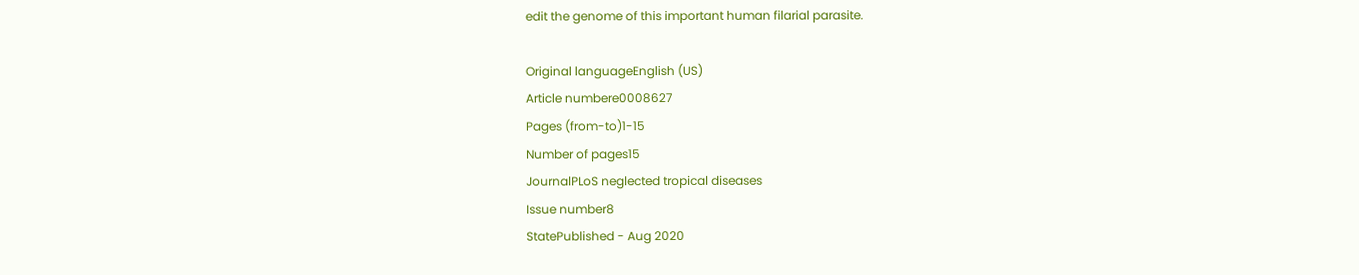edit the genome of this important human filarial parasite.

Original languageEnglish (US)
Article numbere0008627
Pages (from-to)1-15
Number of pages15
JournalPLoS neglected tropical diseases
Issue number8
StatePublished - Aug 2020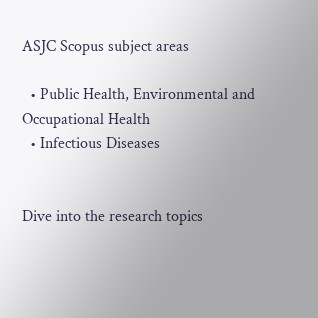ASJC Scopus subject areas

  • Public Health, Environmental and Occupational Health
  • Infectious Diseases


Dive into the research topics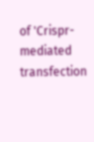of 'Crispr-mediated transfection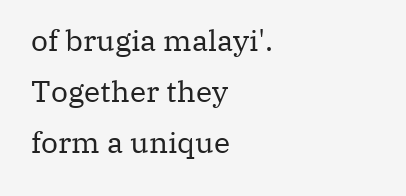of brugia malayi'. Together they form a unique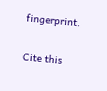fingerprint.

Cite this